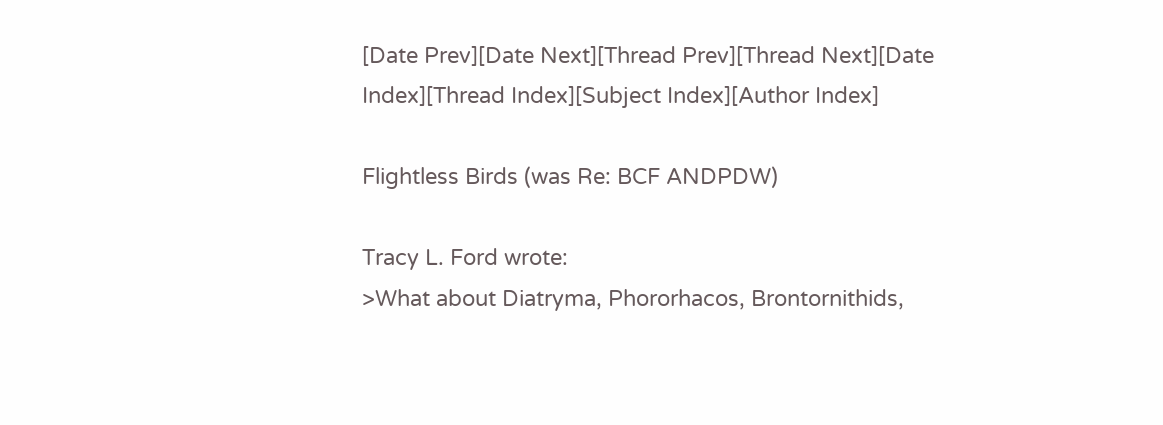[Date Prev][Date Next][Thread Prev][Thread Next][Date Index][Thread Index][Subject Index][Author Index]

Flightless Birds (was Re: BCF ANDPDW)

Tracy L. Ford wrote:
>What about Diatryma, Phororhacos, Brontornithids,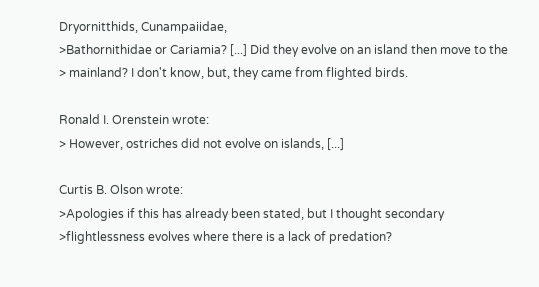Dryornitthids, Cunampaiidae,
>Bathornithidae or Cariamia? [...] Did they evolve on an island then move to the
> mainland? I don't know, but, they came from flighted birds.

Ronald I. Orenstein wrote:
> However, ostriches did not evolve on islands, [...]

Curtis B. Olson wrote:
>Apologies if this has already been stated, but I thought secondary
>flightlessness evolves where there is a lack of predation?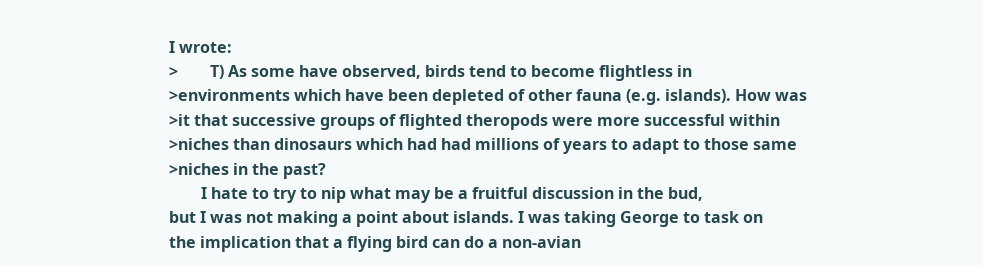I wrote:
>        T) As some have observed, birds tend to become flightless in
>environments which have been depleted of other fauna (e.g. islands). How was
>it that successive groups of flighted theropods were more successful within
>niches than dinosaurs which had had millions of years to adapt to those same
>niches in the past?
        I hate to try to nip what may be a fruitful discussion in the bud,
but I was not making a point about islands. I was taking George to task on
the implication that a flying bird can do a non-avian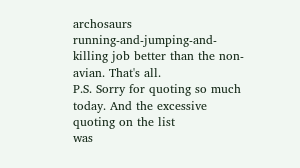archosaurs
running-and-jumping-and-killing job better than the non-avian. That's all.
P.S. Sorry for quoting so much today. And the excessive quoting on the list
was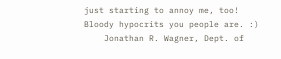just starting to annoy me, too! Bloody hypocrits you people are. :)
    Jonathan R. Wagner, Dept. of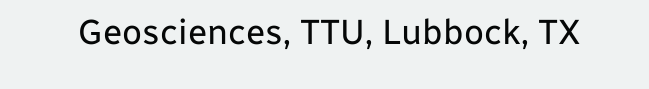Geosciences, TTU, Lubbock, TX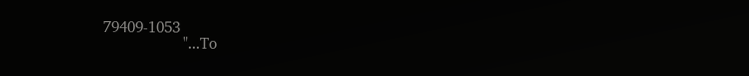79409-1053
                    "...To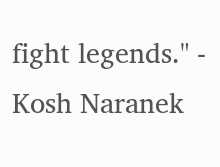fight legends." - Kosh Naranek